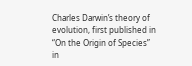Charles Darwin’s theory of evolution, first published in “On the Origin of Species” in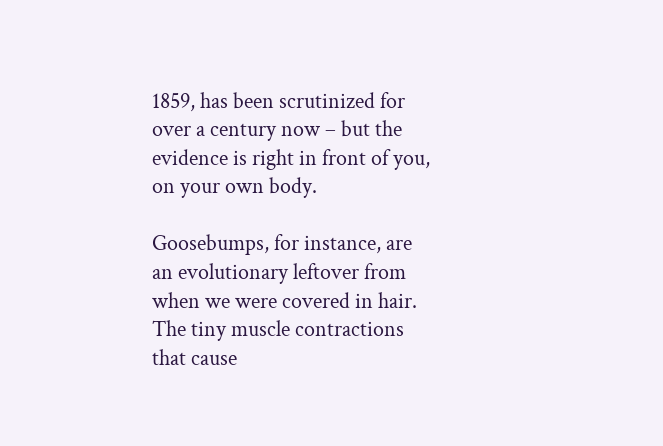1859, has been scrutinized for over a century now – but the evidence is right in front of you, on your own body.

Goosebumps, for instance, are an evolutionary leftover from when we were covered in hair. The tiny muscle contractions that cause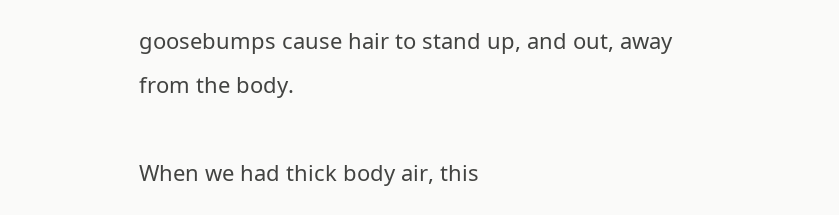goosebumps cause hair to stand up, and out, away from the body.

When we had thick body air, this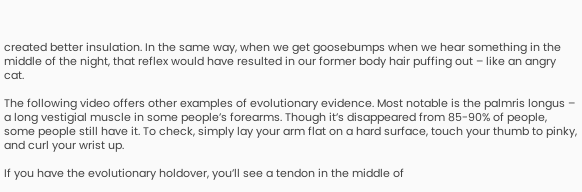created better insulation. In the same way, when we get goosebumps when we hear something in the middle of the night, that reflex would have resulted in our former body hair puffing out – like an angry cat.

The following video offers other examples of evolutionary evidence. Most notable is the palmris longus – a long vestigial muscle in some people’s forearms. Though it’s disappeared from 85-90% of people, some people still have it. To check, simply lay your arm flat on a hard surface, touch your thumb to pinky, and curl your wrist up.

If you have the evolutionary holdover, you’ll see a tendon in the middle of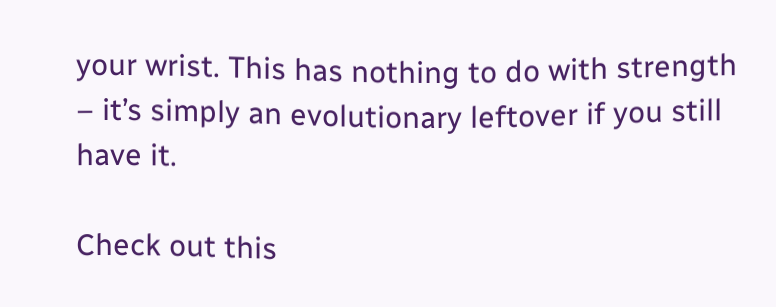your wrist. This has nothing to do with strength – it’s simply an evolutionary leftover if you still have it.

Check out this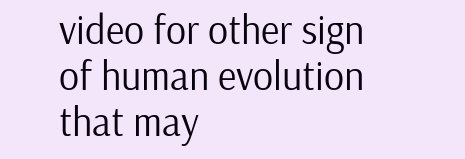video for other sign of human evolution that may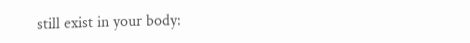still exist in your body: